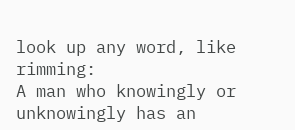look up any word, like rimming:
A man who knowingly or unknowingly has an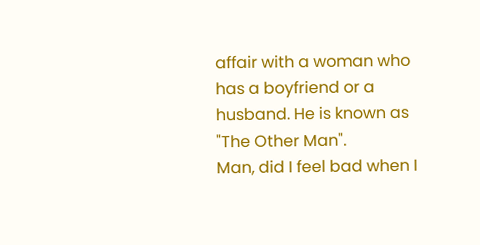affair with a woman who has a boyfriend or a husband. He is known as "The Other Man".
Man, did I feel bad when I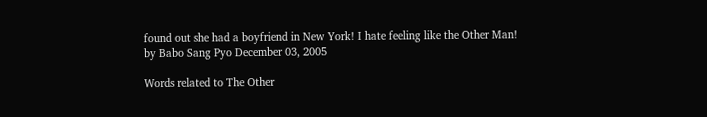found out she had a boyfriend in New York! I hate feeling like the Other Man!
by Babo Sang Pyo December 03, 2005

Words related to The Other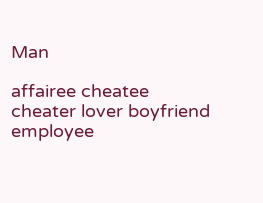Man

affairee cheatee cheater lover boyfriend employee